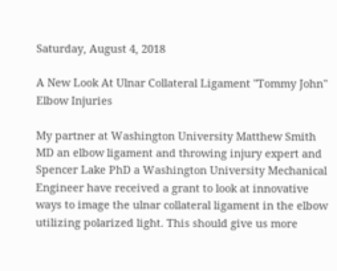Saturday, August 4, 2018

A New Look At Ulnar Collateral Ligament "Tommy John" Elbow Injuries

My partner at Washington University Matthew Smith MD an elbow ligament and throwing injury expert and Spencer Lake PhD a Washington University Mechanical Engineer have received a grant to look at innovative ways to image the ulnar collateral ligament in the elbow utilizing polarized light. This should give us more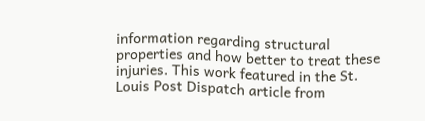information regarding structural properties and how better to treat these injuries. This work featured in the St. Louis Post Dispatch article from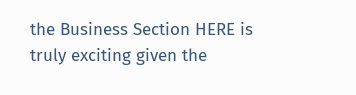the Business Section HERE is truly exciting given the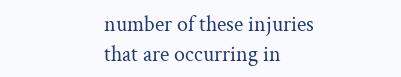number of these injuries that are occurring in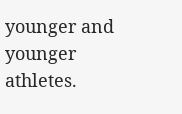younger and younger athletes.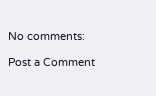No comments:

Post a Comment